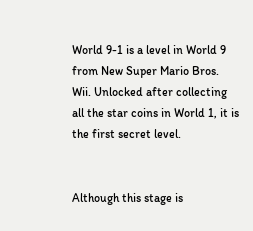World 9-1 is a level in World 9 from New Super Mario Bros. Wii. Unlocked after collecting all the star coins in World 1, it is the first secret level.


Although this stage is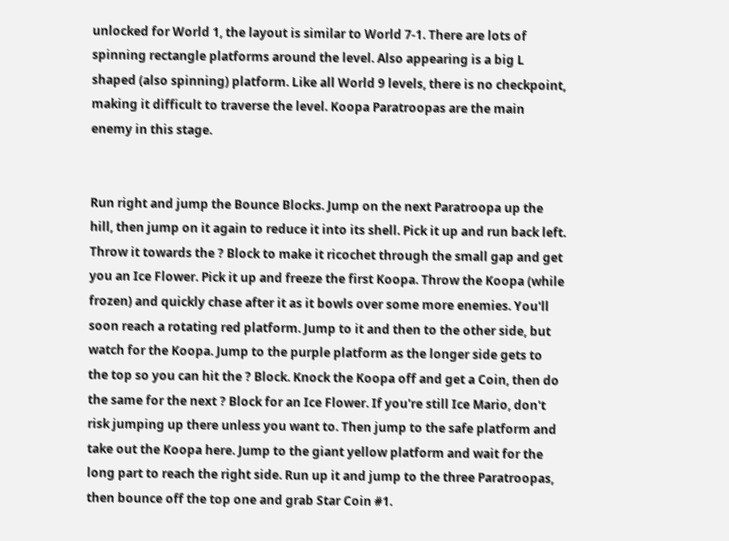unlocked for World 1, the layout is similar to World 7-1. There are lots of spinning rectangle platforms around the level. Also appearing is a big L shaped (also spinning) platform. Like all World 9 levels, there is no checkpoint, making it difficult to traverse the level. Koopa Paratroopas are the main enemy in this stage.


Run right and jump the Bounce Blocks. Jump on the next Paratroopa up the hill, then jump on it again to reduce it into its shell. Pick it up and run back left. Throw it towards the ? Block to make it ricochet through the small gap and get you an Ice Flower. Pick it up and freeze the first Koopa. Throw the Koopa (while frozen) and quickly chase after it as it bowls over some more enemies. You'll soon reach a rotating red platform. Jump to it and then to the other side, but watch for the Koopa. Jump to the purple platform as the longer side gets to the top so you can hit the ? Block. Knock the Koopa off and get a Coin, then do the same for the next ? Block for an Ice Flower. If you're still Ice Mario, don't risk jumping up there unless you want to. Then jump to the safe platform and take out the Koopa here. Jump to the giant yellow platform and wait for the long part to reach the right side. Run up it and jump to the three Paratroopas, then bounce off the top one and grab Star Coin #1.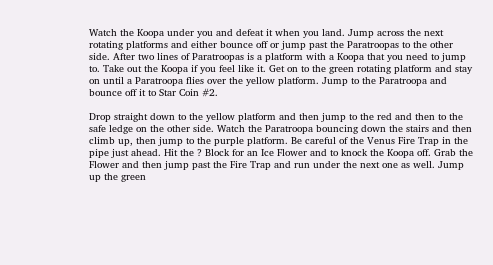Watch the Koopa under you and defeat it when you land. Jump across the next rotating platforms and either bounce off or jump past the Paratroopas to the other side. After two lines of Paratroopas is a platform with a Koopa that you need to jump to. Take out the Koopa if you feel like it. Get on to the green rotating platform and stay on until a Paratroopa flies over the yellow platform. Jump to the Paratroopa and bounce off it to Star Coin #2.

Drop straight down to the yellow platform and then jump to the red and then to the safe ledge on the other side. Watch the Paratroopa bouncing down the stairs and then climb up, then jump to the purple platform. Be careful of the Venus Fire Trap in the pipe just ahead. Hit the ? Block for an Ice Flower and to knock the Koopa off. Grab the Flower and then jump past the Fire Trap and run under the next one as well. Jump up the green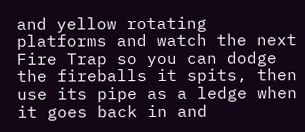and yellow rotating platforms and watch the next Fire Trap so you can dodge the fireballs it spits, then use its pipe as a ledge when it goes back in and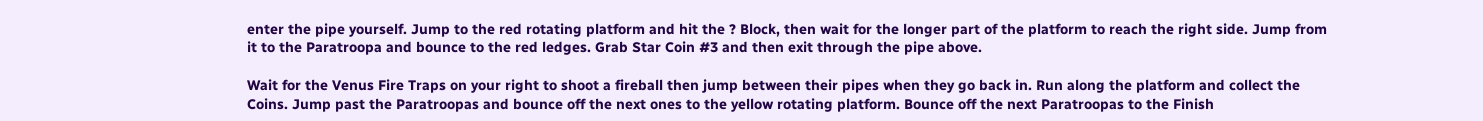enter the pipe yourself. Jump to the red rotating platform and hit the ? Block, then wait for the longer part of the platform to reach the right side. Jump from it to the Paratroopa and bounce to the red ledges. Grab Star Coin #3 and then exit through the pipe above.

Wait for the Venus Fire Traps on your right to shoot a fireball then jump between their pipes when they go back in. Run along the platform and collect the Coins. Jump past the Paratroopas and bounce off the next ones to the yellow rotating platform. Bounce off the next Paratroopas to the Finish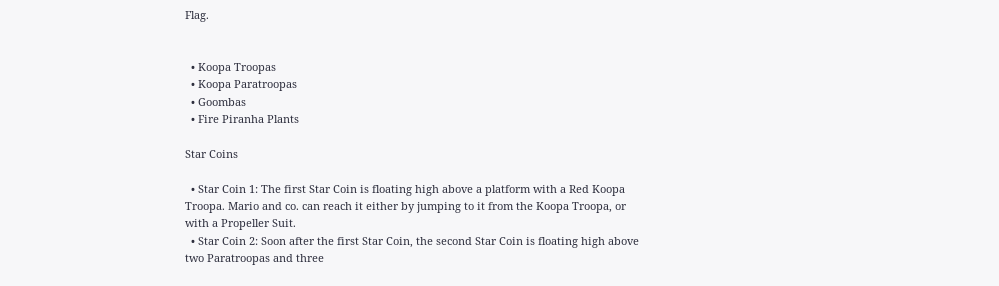Flag.


  • Koopa Troopas
  • Koopa Paratroopas
  • Goombas
  • Fire Piranha Plants

Star Coins

  • Star Coin 1: The first Star Coin is floating high above a platform with a Red Koopa Troopa. Mario and co. can reach it either by jumping to it from the Koopa Troopa, or with a Propeller Suit.
  • Star Coin 2: Soon after the first Star Coin, the second Star Coin is floating high above two Paratroopas and three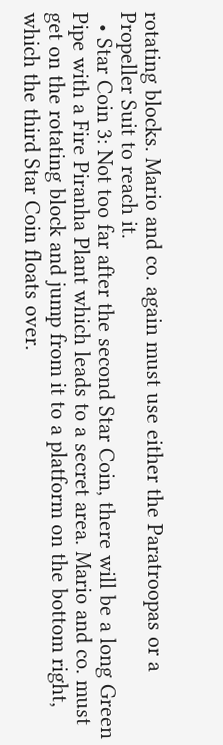rotating blocks. Mario and co. again must use either the Paratroopas or a Propeller Suit to reach it.
  • Star Coin 3: Not too far after the second Star Coin, there will be a long Green Pipe with a Fire Piranha Plant which leads to a secret area. Mario and co. must get on the rotating block and jump from it to a platform on the bottom right, which the third Star Coin floats over.